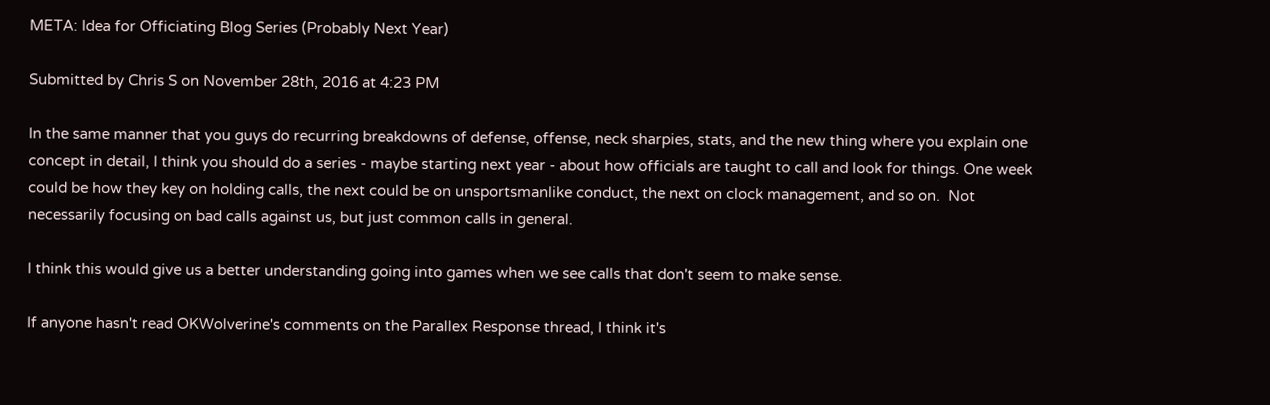META: Idea for Officiating Blog Series (Probably Next Year)

Submitted by Chris S on November 28th, 2016 at 4:23 PM

In the same manner that you guys do recurring breakdowns of defense, offense, neck sharpies, stats, and the new thing where you explain one concept in detail, I think you should do a series - maybe starting next year - about how officials are taught to call and look for things. One week could be how they key on holding calls, the next could be on unsportsmanlike conduct, the next on clock management, and so on.  Not necessarily focusing on bad calls against us, but just common calls in general.

I think this would give us a better understanding going into games when we see calls that don't seem to make sense.

If anyone hasn't read OKWolverine's comments on the Parallex Response thread, I think it's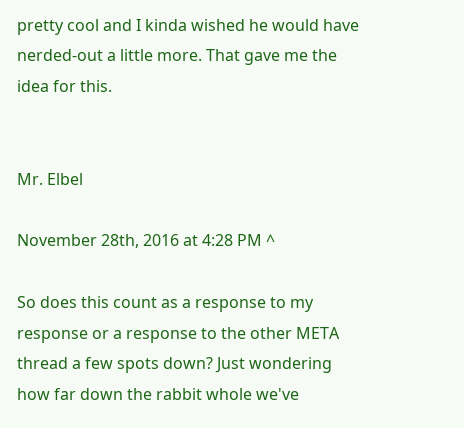pretty cool and I kinda wished he would have nerded-out a little more. That gave me the idea for this.


Mr. Elbel

November 28th, 2016 at 4:28 PM ^

So does this count as a response to my response or a response to the other META thread a few spots down? Just wondering how far down the rabbit whole we've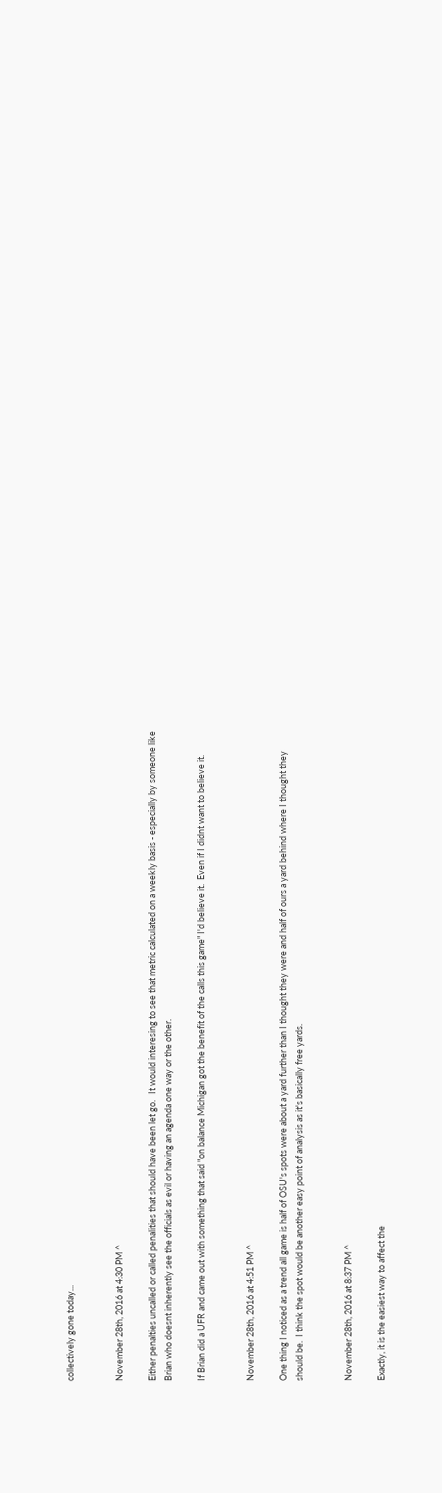collectively gone today...


November 28th, 2016 at 4:30 PM ^

Either penalties uncalled or called penalities that should have been let go.   It would interesing to see that metric calculated on a weekly basis - especially by someone like Brian who doesnt inherently see the officials as evil or having an agenda one way or the other.

If Brian did a UFR and came out with something that said "on balance Michigan got the benefit of the calls this game" I'd believe it.  Even if I didnt want to believe it.


November 28th, 2016 at 4:51 PM ^

One thing I noticed as a trend all game is half of OSU's spots were about a yard further than I thought they were and half of ours a yard behind where I thought they should be.  I think the spot would be another easy point of analysis as it's basically free yards.


November 28th, 2016 at 8:37 PM ^

Exactly, it is the easiest way to affect the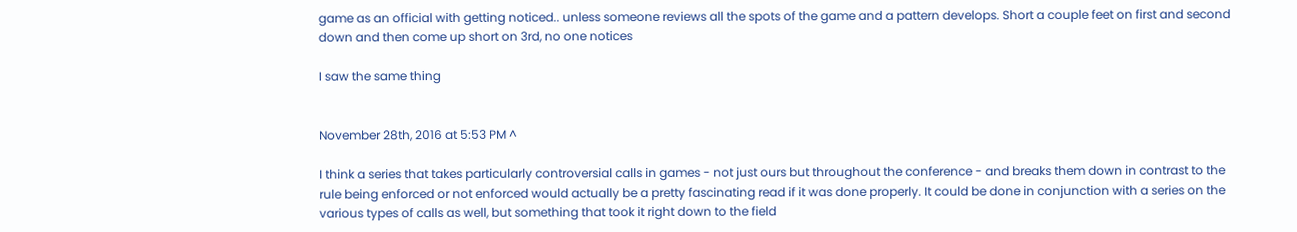game as an official with getting noticed.. unless someone reviews all the spots of the game and a pattern develops. Short a couple feet on first and second down and then come up short on 3rd, no one notices

I saw the same thing


November 28th, 2016 at 5:53 PM ^

I think a series that takes particularly controversial calls in games - not just ours but throughout the conference - and breaks them down in contrast to the rule being enforced or not enforced would actually be a pretty fascinating read if it was done properly. It could be done in conjunction with a series on the various types of calls as well, but something that took it right down to the field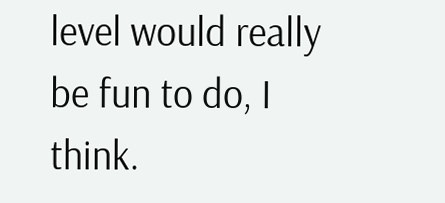level would really be fun to do, I think.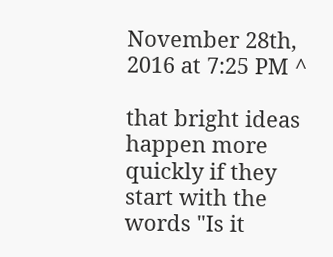November 28th, 2016 at 7:25 PM ^

that bright ideas happen more quickly if they start with the words "Is it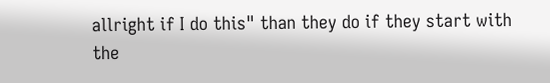allright if I do this" than they do if they start with the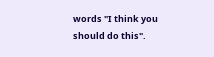words "I think you should do this".